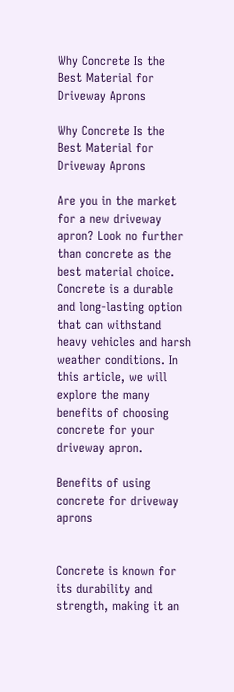Why Concrete Is the Best Material for Driveway Aprons

Why Concrete Is the Best Material for Driveway Aprons

Are you in the market for a new driveway apron? Look no further than concrete as the best material choice. Concrete is a durable and long-lasting option that can withstand heavy vehicles and harsh weather conditions. In this article, we will explore the many benefits of choosing concrete for your driveway apron.

Benefits of using concrete for driveway aprons


Concrete is known for its durability and strength, making it an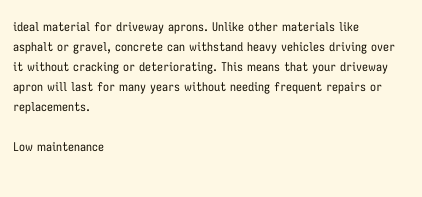ideal material for driveway aprons. Unlike other materials like asphalt or gravel, concrete can withstand heavy vehicles driving over it without cracking or deteriorating. This means that your driveway apron will last for many years without needing frequent repairs or replacements.

Low maintenance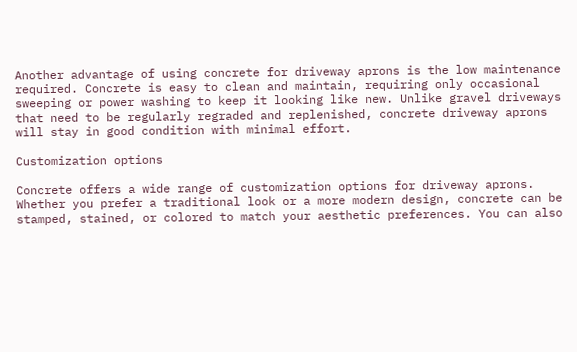Another advantage of using concrete for driveway aprons is the low maintenance required. Concrete is easy to clean and maintain, requiring only occasional sweeping or power washing to keep it looking like new. Unlike gravel driveways that need to be regularly regraded and replenished, concrete driveway aprons will stay in good condition with minimal effort.

Customization options

Concrete offers a wide range of customization options for driveway aprons. Whether you prefer a traditional look or a more modern design, concrete can be stamped, stained, or colored to match your aesthetic preferences. You can also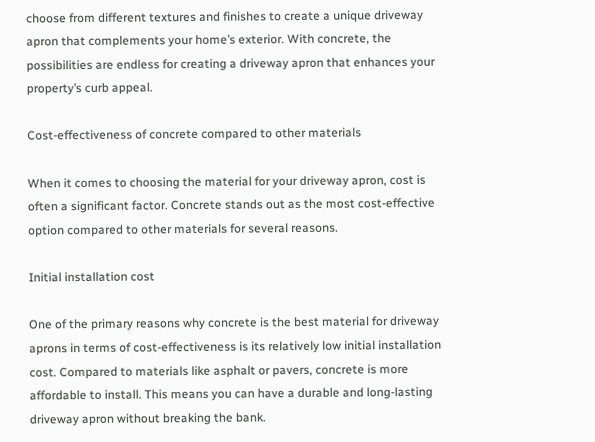choose from different textures and finishes to create a unique driveway apron that complements your home’s exterior. With concrete, the possibilities are endless for creating a driveway apron that enhances your property’s curb appeal.

Cost-effectiveness of concrete compared to other materials

When it comes to choosing the material for your driveway apron, cost is often a significant factor. Concrete stands out as the most cost-effective option compared to other materials for several reasons.

Initial installation cost

One of the primary reasons why concrete is the best material for driveway aprons in terms of cost-effectiveness is its relatively low initial installation cost. Compared to materials like asphalt or pavers, concrete is more affordable to install. This means you can have a durable and long-lasting driveway apron without breaking the bank.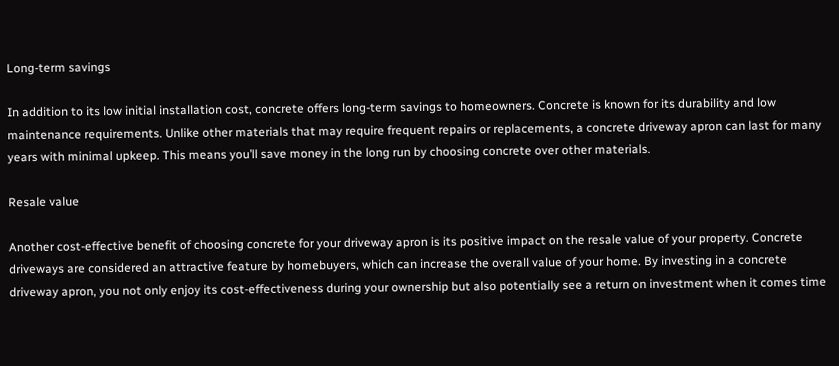Long-term savings

In addition to its low initial installation cost, concrete offers long-term savings to homeowners. Concrete is known for its durability and low maintenance requirements. Unlike other materials that may require frequent repairs or replacements, a concrete driveway apron can last for many years with minimal upkeep. This means you’ll save money in the long run by choosing concrete over other materials.

Resale value

Another cost-effective benefit of choosing concrete for your driveway apron is its positive impact on the resale value of your property. Concrete driveways are considered an attractive feature by homebuyers, which can increase the overall value of your home. By investing in a concrete driveway apron, you not only enjoy its cost-effectiveness during your ownership but also potentially see a return on investment when it comes time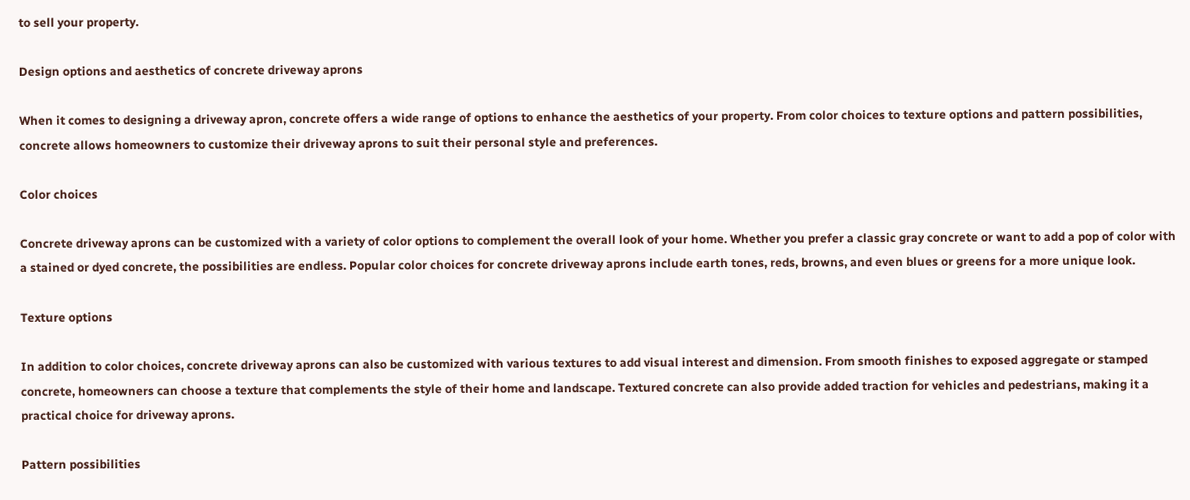to sell your property.

Design options and aesthetics of concrete driveway aprons

When it comes to designing a driveway apron, concrete offers a wide range of options to enhance the aesthetics of your property. From color choices to texture options and pattern possibilities, concrete allows homeowners to customize their driveway aprons to suit their personal style and preferences.

Color choices

Concrete driveway aprons can be customized with a variety of color options to complement the overall look of your home. Whether you prefer a classic gray concrete or want to add a pop of color with a stained or dyed concrete, the possibilities are endless. Popular color choices for concrete driveway aprons include earth tones, reds, browns, and even blues or greens for a more unique look.

Texture options

In addition to color choices, concrete driveway aprons can also be customized with various textures to add visual interest and dimension. From smooth finishes to exposed aggregate or stamped concrete, homeowners can choose a texture that complements the style of their home and landscape. Textured concrete can also provide added traction for vehicles and pedestrians, making it a practical choice for driveway aprons.

Pattern possibilities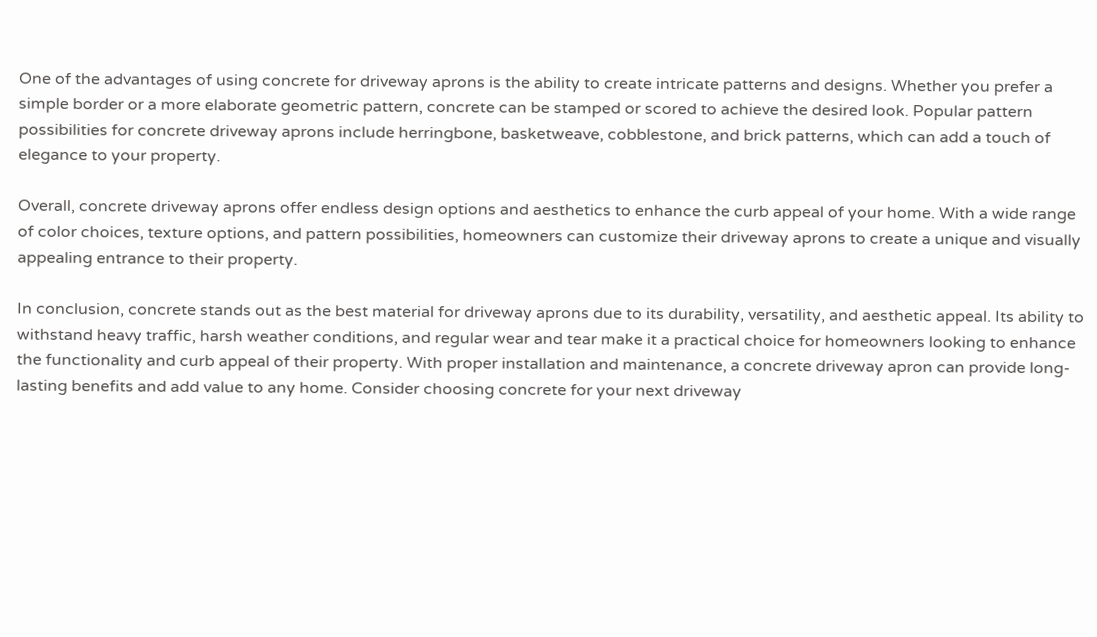One of the advantages of using concrete for driveway aprons is the ability to create intricate patterns and designs. Whether you prefer a simple border or a more elaborate geometric pattern, concrete can be stamped or scored to achieve the desired look. Popular pattern possibilities for concrete driveway aprons include herringbone, basketweave, cobblestone, and brick patterns, which can add a touch of elegance to your property.

Overall, concrete driveway aprons offer endless design options and aesthetics to enhance the curb appeal of your home. With a wide range of color choices, texture options, and pattern possibilities, homeowners can customize their driveway aprons to create a unique and visually appealing entrance to their property.

In conclusion, concrete stands out as the best material for driveway aprons due to its durability, versatility, and aesthetic appeal. Its ability to withstand heavy traffic, harsh weather conditions, and regular wear and tear make it a practical choice for homeowners looking to enhance the functionality and curb appeal of their property. With proper installation and maintenance, a concrete driveway apron can provide long-lasting benefits and add value to any home. Consider choosing concrete for your next driveway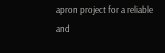apron project for a reliable and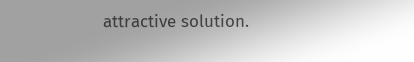attractive solution.